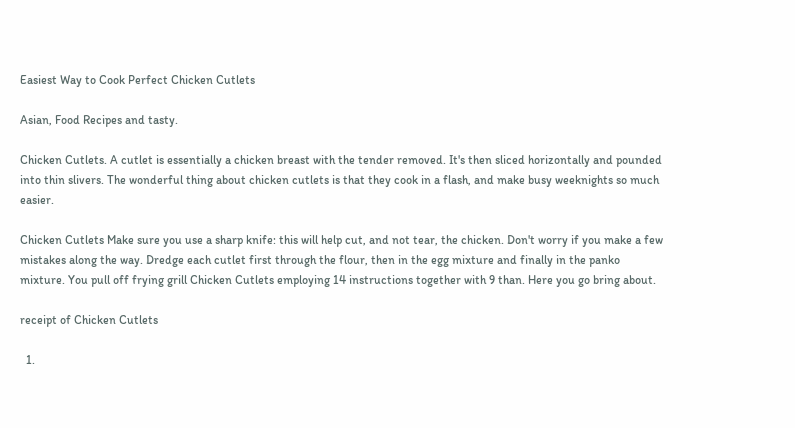Easiest Way to Cook Perfect Chicken Cutlets

Asian, Food Recipes and tasty.

Chicken Cutlets. A cutlet is essentially a chicken breast with the tender removed. It's then sliced horizontally and pounded into thin slivers. The wonderful thing about chicken cutlets is that they cook in a flash, and make busy weeknights so much easier.

Chicken Cutlets Make sure you use a sharp knife: this will help cut, and not tear, the chicken. Don't worry if you make a few mistakes along the way. Dredge each cutlet first through the flour, then in the egg mixture and finally in the panko mixture. You pull off frying grill Chicken Cutlets employing 14 instructions together with 9 than. Here you go bring about.

receipt of Chicken Cutlets

  1.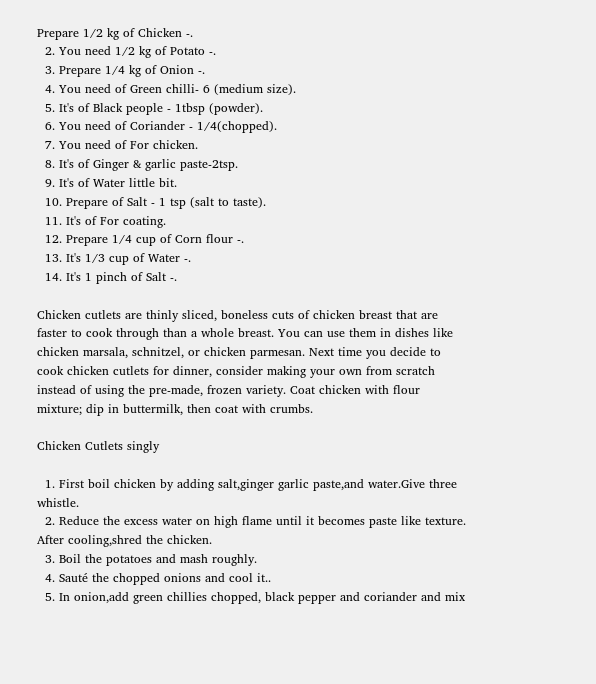Prepare 1/2 kg of Chicken -.
  2. You need 1/2 kg of Potato -.
  3. Prepare 1/4 kg of Onion -.
  4. You need of Green chilli- 6 (medium size).
  5. It's of Black people - 1tbsp (powder).
  6. You need of Coriander - 1/4(chopped).
  7. You need of For chicken.
  8. It's of Ginger & garlic paste-2tsp.
  9. It's of Water little bit.
  10. Prepare of Salt - 1 tsp (salt to taste).
  11. It's of For coating.
  12. Prepare 1/4 cup of Corn flour -.
  13. It's 1/3 cup of Water -.
  14. It's 1 pinch of Salt -.

Chicken cutlets are thinly sliced, boneless cuts of chicken breast that are faster to cook through than a whole breast. You can use them in dishes like chicken marsala, schnitzel, or chicken parmesan. Next time you decide to cook chicken cutlets for dinner, consider making your own from scratch instead of using the pre-made, frozen variety. Coat chicken with flour mixture; dip in buttermilk, then coat with crumbs.

Chicken Cutlets singly

  1. First boil chicken by adding salt,ginger garlic paste,and water.Give three whistle.
  2. Reduce the excess water on high flame until it becomes paste like texture. After cooling,shred the chicken.
  3. Boil the potatoes and mash roughly.
  4. Sauté the chopped onions and cool it..
  5. In onion,add green chillies chopped, black pepper and coriander and mix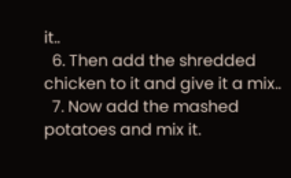it..
  6. Then add the shredded chicken to it and give it a mix..
  7. Now add the mashed potatoes and mix it.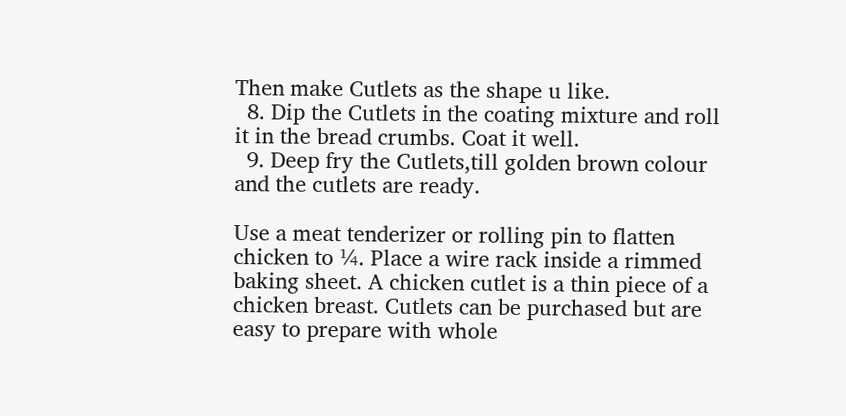Then make Cutlets as the shape u like.
  8. Dip the Cutlets in the coating mixture and roll it in the bread crumbs. Coat it well.
  9. Deep fry the Cutlets,till golden brown colour and the cutlets are ready.

Use a meat tenderizer or rolling pin to flatten chicken to ¼. Place a wire rack inside a rimmed baking sheet. A chicken cutlet is a thin piece of a chicken breast. Cutlets can be purchased but are easy to prepare with whole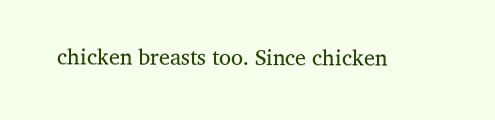chicken breasts too. Since chicken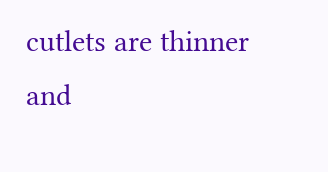cutlets are thinner and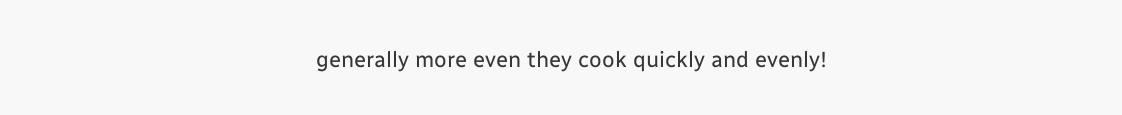generally more even they cook quickly and evenly!